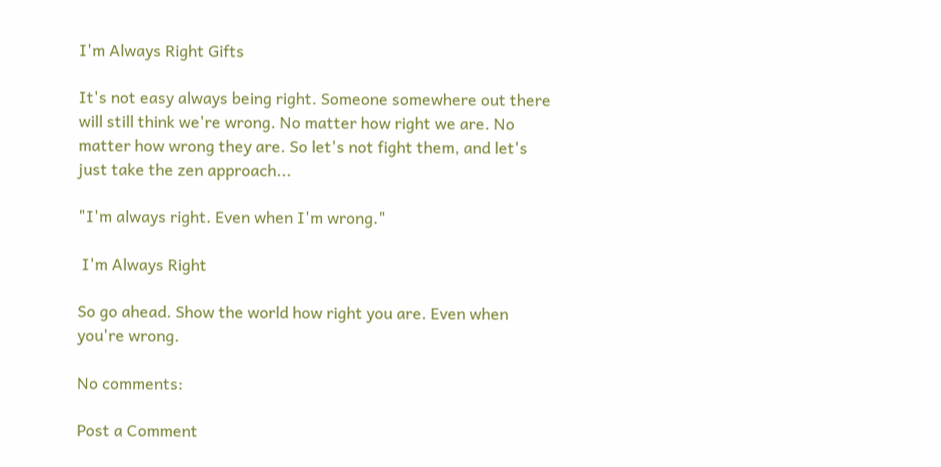I'm Always Right Gifts

It's not easy always being right. Someone somewhere out there will still think we're wrong. No matter how right we are. No matter how wrong they are. So let's not fight them, and let's just take the zen approach...

"I'm always right. Even when I'm wrong."

 I'm Always Right

So go ahead. Show the world how right you are. Even when you're wrong.

No comments:

Post a Comment